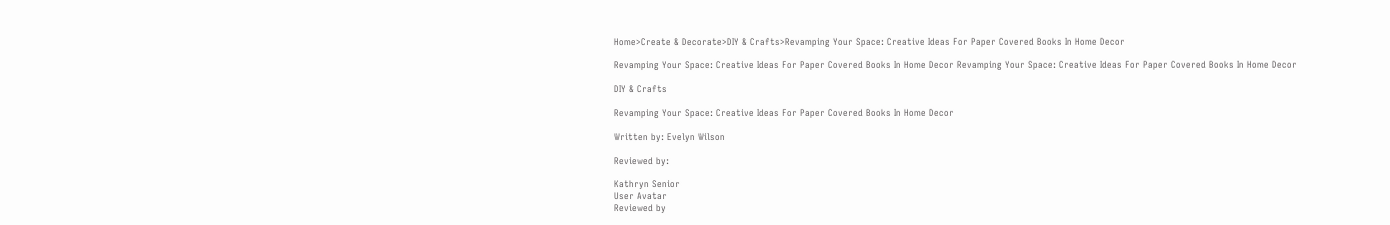Home>Create & Decorate>DIY & Crafts>Revamping Your Space: Creative Ideas For Paper Covered Books In Home Decor

Revamping Your Space: Creative Ideas For Paper Covered Books In Home Decor Revamping Your Space: Creative Ideas For Paper Covered Books In Home Decor

DIY & Crafts

Revamping Your Space: Creative Ideas For Paper Covered Books In Home Decor

Written by: Evelyn Wilson

Reviewed by:

Kathryn Senior
User Avatar
Reviewed by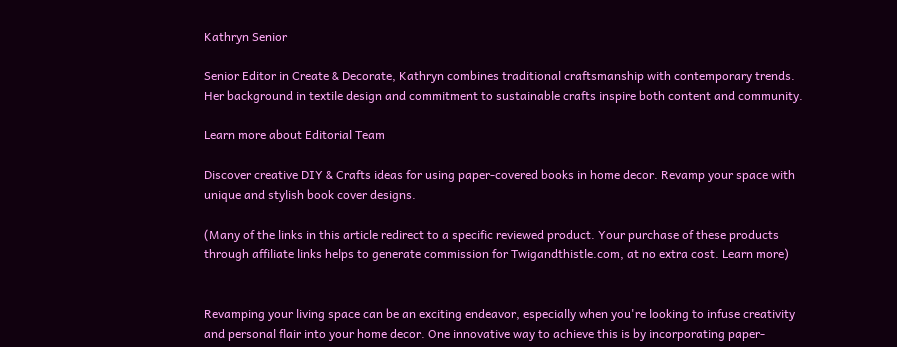Kathryn Senior

Senior Editor in Create & Decorate, Kathryn combines traditional craftsmanship with contemporary trends. Her background in textile design and commitment to sustainable crafts inspire both content and community.

Learn more about Editorial Team

Discover creative DIY & Crafts ideas for using paper-covered books in home decor. Revamp your space with unique and stylish book cover designs.

(Many of the links in this article redirect to a specific reviewed product. Your purchase of these products through affiliate links helps to generate commission for Twigandthistle.com, at no extra cost. Learn more)


Revamping your living space can be an exciting endeavor, especially when you're looking to infuse creativity and personal flair into your home decor. One innovative way to achieve this is by incorporating paper-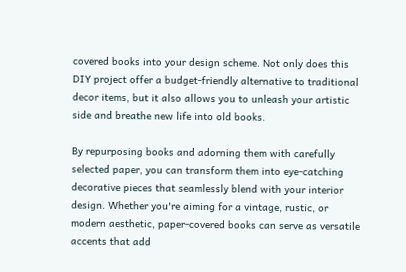covered books into your design scheme. Not only does this DIY project offer a budget-friendly alternative to traditional decor items, but it also allows you to unleash your artistic side and breathe new life into old books.

By repurposing books and adorning them with carefully selected paper, you can transform them into eye-catching decorative pieces that seamlessly blend with your interior design. Whether you're aiming for a vintage, rustic, or modern aesthetic, paper-covered books can serve as versatile accents that add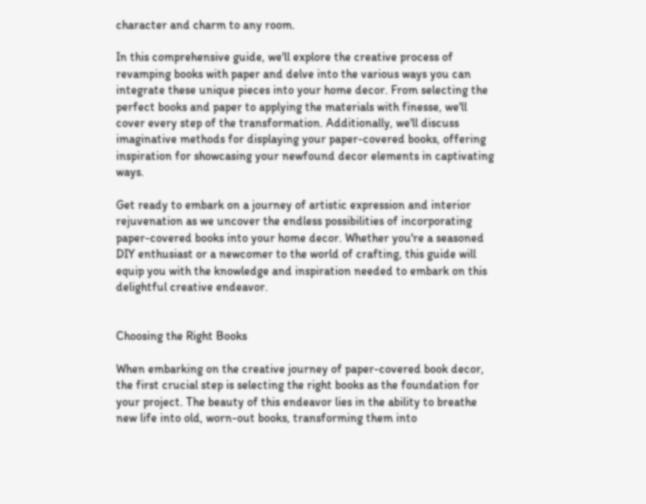character and charm to any room.

In this comprehensive guide, we'll explore the creative process of revamping books with paper and delve into the various ways you can integrate these unique pieces into your home decor. From selecting the perfect books and paper to applying the materials with finesse, we'll cover every step of the transformation. Additionally, we'll discuss imaginative methods for displaying your paper-covered books, offering inspiration for showcasing your newfound decor elements in captivating ways.

Get ready to embark on a journey of artistic expression and interior rejuvenation as we uncover the endless possibilities of incorporating paper-covered books into your home decor. Whether you're a seasoned DIY enthusiast or a newcomer to the world of crafting, this guide will equip you with the knowledge and inspiration needed to embark on this delightful creative endeavor.


Choosing the Right Books

When embarking on the creative journey of paper-covered book decor, the first crucial step is selecting the right books as the foundation for your project. The beauty of this endeavor lies in the ability to breathe new life into old, worn-out books, transforming them into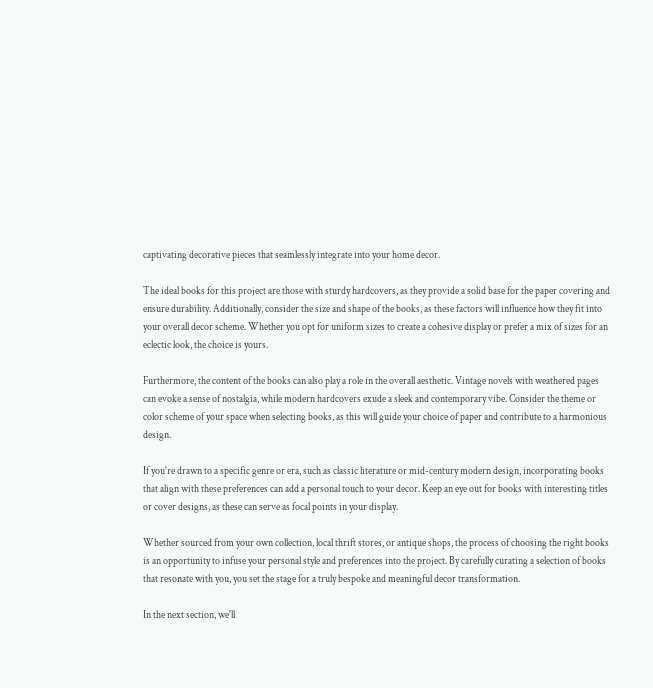captivating decorative pieces that seamlessly integrate into your home decor.

The ideal books for this project are those with sturdy hardcovers, as they provide a solid base for the paper covering and ensure durability. Additionally, consider the size and shape of the books, as these factors will influence how they fit into your overall decor scheme. Whether you opt for uniform sizes to create a cohesive display or prefer a mix of sizes for an eclectic look, the choice is yours.

Furthermore, the content of the books can also play a role in the overall aesthetic. Vintage novels with weathered pages can evoke a sense of nostalgia, while modern hardcovers exude a sleek and contemporary vibe. Consider the theme or color scheme of your space when selecting books, as this will guide your choice of paper and contribute to a harmonious design.

If you're drawn to a specific genre or era, such as classic literature or mid-century modern design, incorporating books that align with these preferences can add a personal touch to your decor. Keep an eye out for books with interesting titles or cover designs, as these can serve as focal points in your display.

Whether sourced from your own collection, local thrift stores, or antique shops, the process of choosing the right books is an opportunity to infuse your personal style and preferences into the project. By carefully curating a selection of books that resonate with you, you set the stage for a truly bespoke and meaningful decor transformation.

In the next section, we'll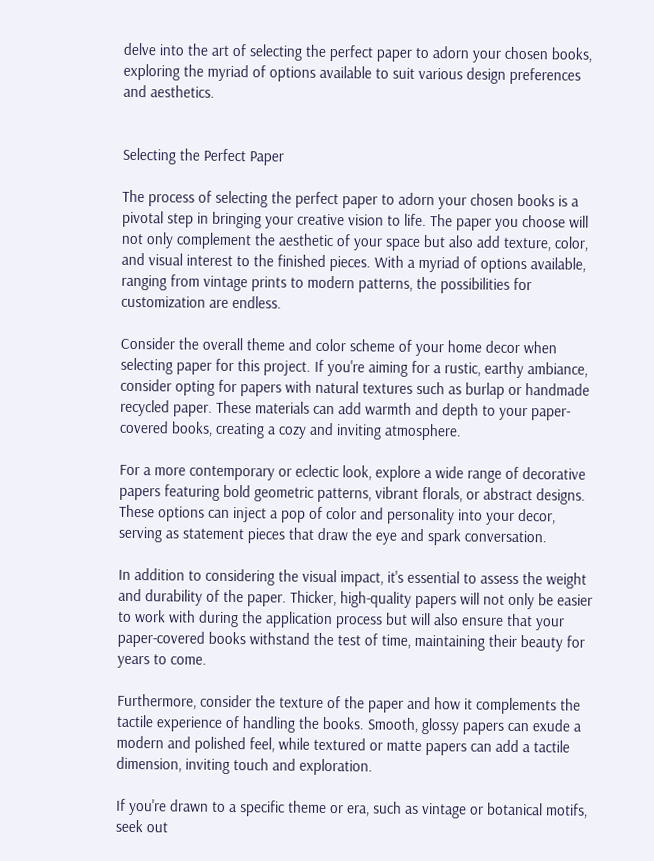delve into the art of selecting the perfect paper to adorn your chosen books, exploring the myriad of options available to suit various design preferences and aesthetics.


Selecting the Perfect Paper

The process of selecting the perfect paper to adorn your chosen books is a pivotal step in bringing your creative vision to life. The paper you choose will not only complement the aesthetic of your space but also add texture, color, and visual interest to the finished pieces. With a myriad of options available, ranging from vintage prints to modern patterns, the possibilities for customization are endless.

Consider the overall theme and color scheme of your home decor when selecting paper for this project. If you're aiming for a rustic, earthy ambiance, consider opting for papers with natural textures such as burlap or handmade recycled paper. These materials can add warmth and depth to your paper-covered books, creating a cozy and inviting atmosphere.

For a more contemporary or eclectic look, explore a wide range of decorative papers featuring bold geometric patterns, vibrant florals, or abstract designs. These options can inject a pop of color and personality into your decor, serving as statement pieces that draw the eye and spark conversation.

In addition to considering the visual impact, it's essential to assess the weight and durability of the paper. Thicker, high-quality papers will not only be easier to work with during the application process but will also ensure that your paper-covered books withstand the test of time, maintaining their beauty for years to come.

Furthermore, consider the texture of the paper and how it complements the tactile experience of handling the books. Smooth, glossy papers can exude a modern and polished feel, while textured or matte papers can add a tactile dimension, inviting touch and exploration.

If you're drawn to a specific theme or era, such as vintage or botanical motifs, seek out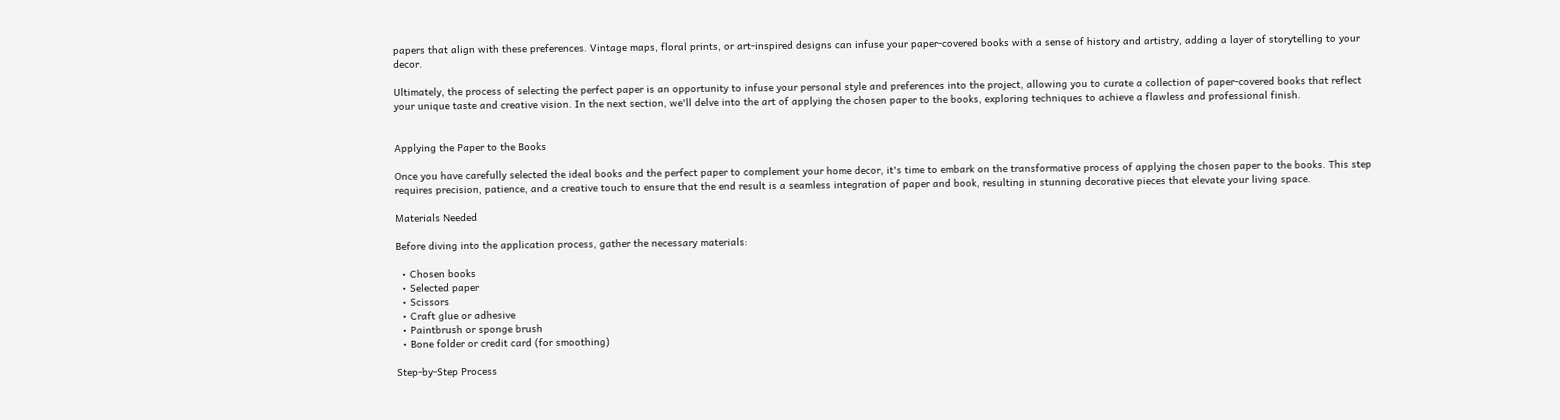papers that align with these preferences. Vintage maps, floral prints, or art-inspired designs can infuse your paper-covered books with a sense of history and artistry, adding a layer of storytelling to your decor.

Ultimately, the process of selecting the perfect paper is an opportunity to infuse your personal style and preferences into the project, allowing you to curate a collection of paper-covered books that reflect your unique taste and creative vision. In the next section, we'll delve into the art of applying the chosen paper to the books, exploring techniques to achieve a flawless and professional finish.


Applying the Paper to the Books

Once you have carefully selected the ideal books and the perfect paper to complement your home decor, it's time to embark on the transformative process of applying the chosen paper to the books. This step requires precision, patience, and a creative touch to ensure that the end result is a seamless integration of paper and book, resulting in stunning decorative pieces that elevate your living space.

Materials Needed

Before diving into the application process, gather the necessary materials:

  • Chosen books
  • Selected paper
  • Scissors
  • Craft glue or adhesive
  • Paintbrush or sponge brush
  • Bone folder or credit card (for smoothing)

Step-by-Step Process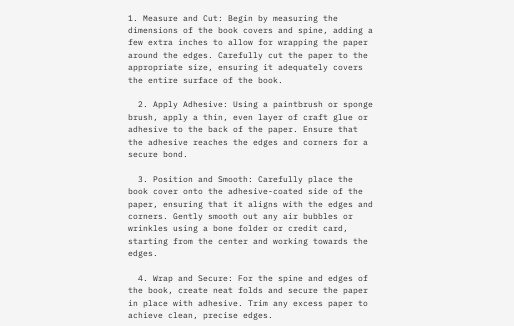1. Measure and Cut: Begin by measuring the dimensions of the book covers and spine, adding a few extra inches to allow for wrapping the paper around the edges. Carefully cut the paper to the appropriate size, ensuring it adequately covers the entire surface of the book.

  2. Apply Adhesive: Using a paintbrush or sponge brush, apply a thin, even layer of craft glue or adhesive to the back of the paper. Ensure that the adhesive reaches the edges and corners for a secure bond.

  3. Position and Smooth: Carefully place the book cover onto the adhesive-coated side of the paper, ensuring that it aligns with the edges and corners. Gently smooth out any air bubbles or wrinkles using a bone folder or credit card, starting from the center and working towards the edges.

  4. Wrap and Secure: For the spine and edges of the book, create neat folds and secure the paper in place with adhesive. Trim any excess paper to achieve clean, precise edges.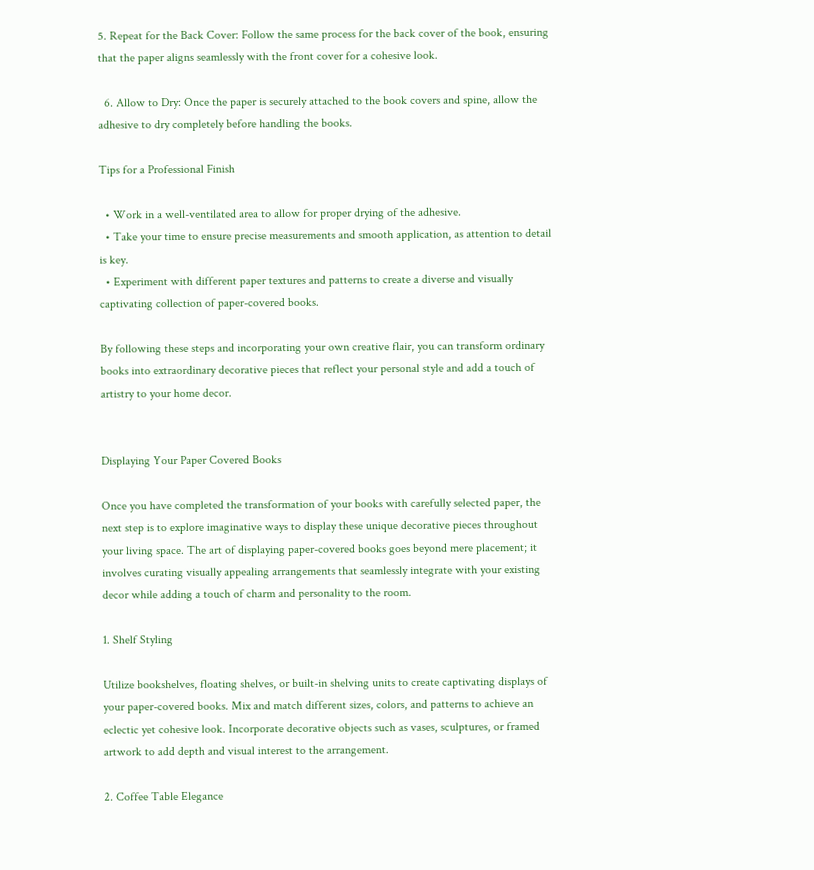5. Repeat for the Back Cover: Follow the same process for the back cover of the book, ensuring that the paper aligns seamlessly with the front cover for a cohesive look.

  6. Allow to Dry: Once the paper is securely attached to the book covers and spine, allow the adhesive to dry completely before handling the books.

Tips for a Professional Finish

  • Work in a well-ventilated area to allow for proper drying of the adhesive.
  • Take your time to ensure precise measurements and smooth application, as attention to detail is key.
  • Experiment with different paper textures and patterns to create a diverse and visually captivating collection of paper-covered books.

By following these steps and incorporating your own creative flair, you can transform ordinary books into extraordinary decorative pieces that reflect your personal style and add a touch of artistry to your home decor.


Displaying Your Paper Covered Books

Once you have completed the transformation of your books with carefully selected paper, the next step is to explore imaginative ways to display these unique decorative pieces throughout your living space. The art of displaying paper-covered books goes beyond mere placement; it involves curating visually appealing arrangements that seamlessly integrate with your existing decor while adding a touch of charm and personality to the room.

1. Shelf Styling

Utilize bookshelves, floating shelves, or built-in shelving units to create captivating displays of your paper-covered books. Mix and match different sizes, colors, and patterns to achieve an eclectic yet cohesive look. Incorporate decorative objects such as vases, sculptures, or framed artwork to add depth and visual interest to the arrangement.

2. Coffee Table Elegance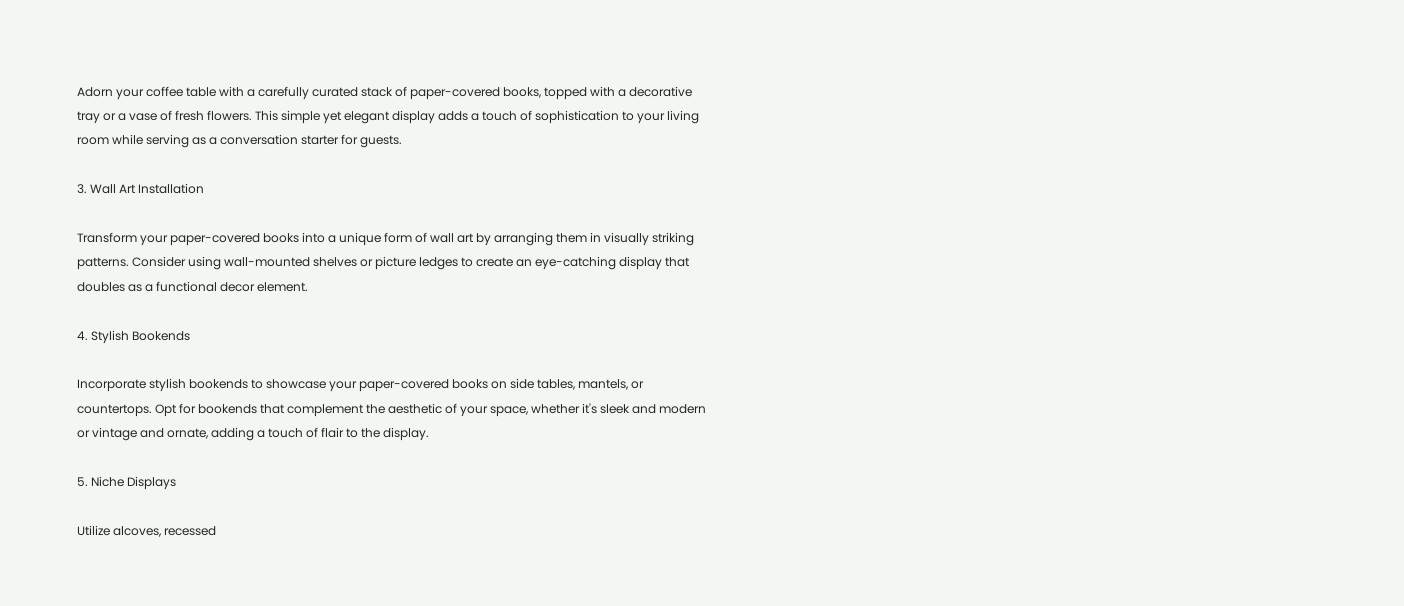Adorn your coffee table with a carefully curated stack of paper-covered books, topped with a decorative tray or a vase of fresh flowers. This simple yet elegant display adds a touch of sophistication to your living room while serving as a conversation starter for guests.

3. Wall Art Installation

Transform your paper-covered books into a unique form of wall art by arranging them in visually striking patterns. Consider using wall-mounted shelves or picture ledges to create an eye-catching display that doubles as a functional decor element.

4. Stylish Bookends

Incorporate stylish bookends to showcase your paper-covered books on side tables, mantels, or countertops. Opt for bookends that complement the aesthetic of your space, whether it's sleek and modern or vintage and ornate, adding a touch of flair to the display.

5. Niche Displays

Utilize alcoves, recessed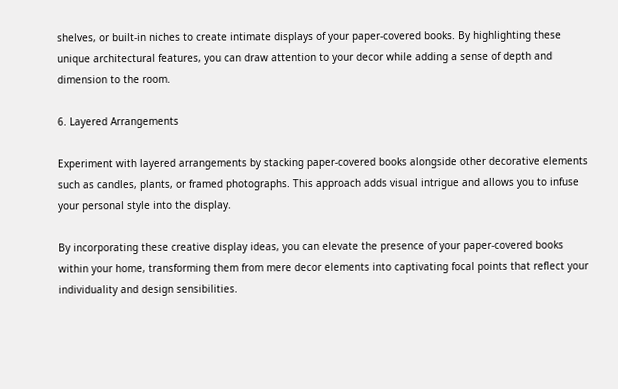shelves, or built-in niches to create intimate displays of your paper-covered books. By highlighting these unique architectural features, you can draw attention to your decor while adding a sense of depth and dimension to the room.

6. Layered Arrangements

Experiment with layered arrangements by stacking paper-covered books alongside other decorative elements such as candles, plants, or framed photographs. This approach adds visual intrigue and allows you to infuse your personal style into the display.

By incorporating these creative display ideas, you can elevate the presence of your paper-covered books within your home, transforming them from mere decor elements into captivating focal points that reflect your individuality and design sensibilities.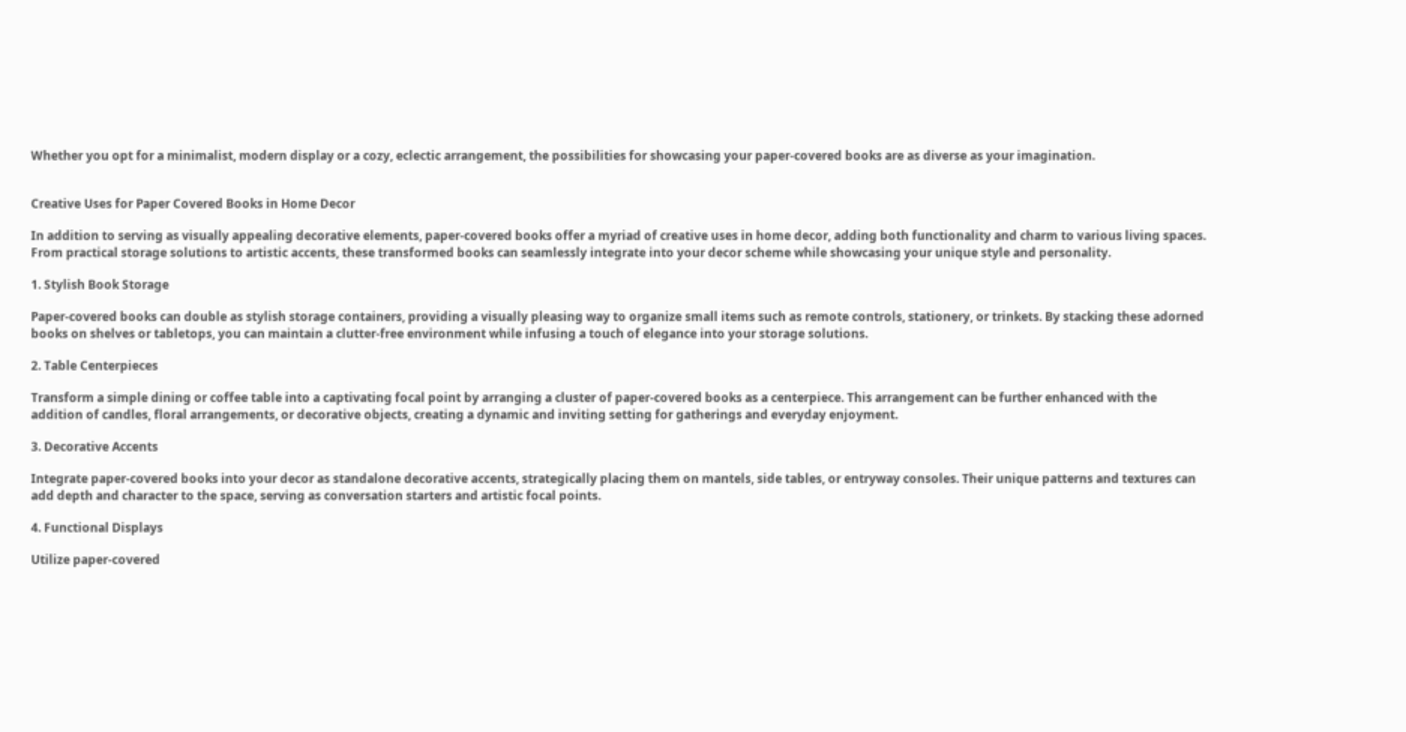Whether you opt for a minimalist, modern display or a cozy, eclectic arrangement, the possibilities for showcasing your paper-covered books are as diverse as your imagination.


Creative Uses for Paper Covered Books in Home Decor

In addition to serving as visually appealing decorative elements, paper-covered books offer a myriad of creative uses in home decor, adding both functionality and charm to various living spaces. From practical storage solutions to artistic accents, these transformed books can seamlessly integrate into your decor scheme while showcasing your unique style and personality.

1. Stylish Book Storage

Paper-covered books can double as stylish storage containers, providing a visually pleasing way to organize small items such as remote controls, stationery, or trinkets. By stacking these adorned books on shelves or tabletops, you can maintain a clutter-free environment while infusing a touch of elegance into your storage solutions.

2. Table Centerpieces

Transform a simple dining or coffee table into a captivating focal point by arranging a cluster of paper-covered books as a centerpiece. This arrangement can be further enhanced with the addition of candles, floral arrangements, or decorative objects, creating a dynamic and inviting setting for gatherings and everyday enjoyment.

3. Decorative Accents

Integrate paper-covered books into your decor as standalone decorative accents, strategically placing them on mantels, side tables, or entryway consoles. Their unique patterns and textures can add depth and character to the space, serving as conversation starters and artistic focal points.

4. Functional Displays

Utilize paper-covered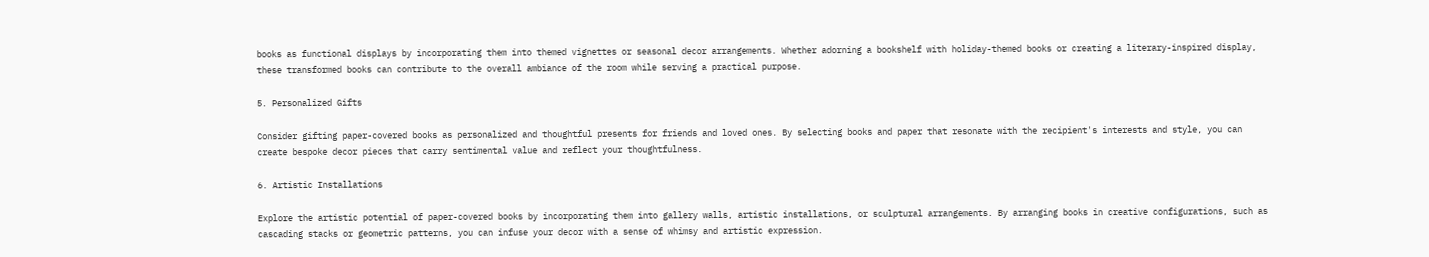books as functional displays by incorporating them into themed vignettes or seasonal decor arrangements. Whether adorning a bookshelf with holiday-themed books or creating a literary-inspired display, these transformed books can contribute to the overall ambiance of the room while serving a practical purpose.

5. Personalized Gifts

Consider gifting paper-covered books as personalized and thoughtful presents for friends and loved ones. By selecting books and paper that resonate with the recipient's interests and style, you can create bespoke decor pieces that carry sentimental value and reflect your thoughtfulness.

6. Artistic Installations

Explore the artistic potential of paper-covered books by incorporating them into gallery walls, artistic installations, or sculptural arrangements. By arranging books in creative configurations, such as cascading stacks or geometric patterns, you can infuse your decor with a sense of whimsy and artistic expression.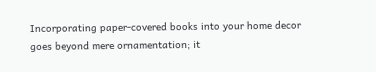Incorporating paper-covered books into your home decor goes beyond mere ornamentation; it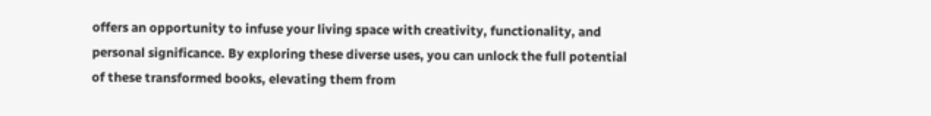offers an opportunity to infuse your living space with creativity, functionality, and personal significance. By exploring these diverse uses, you can unlock the full potential of these transformed books, elevating them from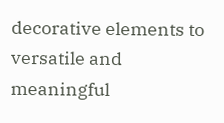decorative elements to versatile and meaningful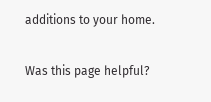additions to your home.

Was this page helpful?